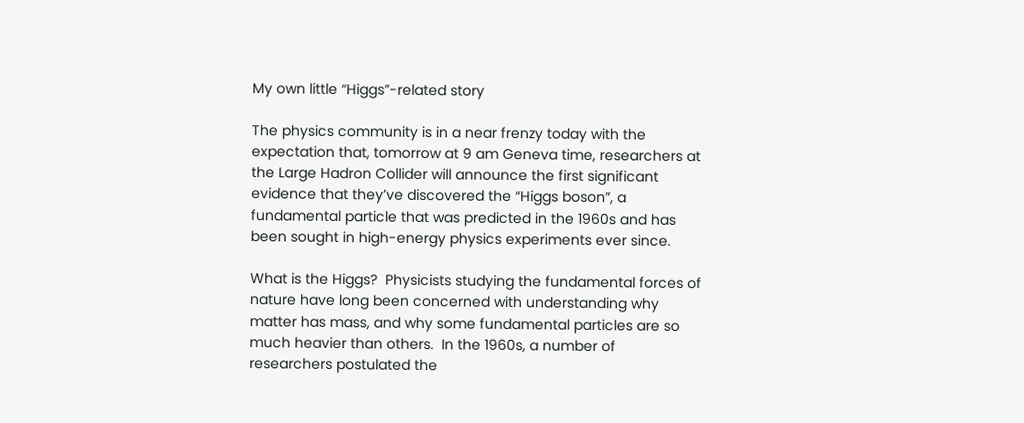My own little “Higgs”-related story

The physics community is in a near frenzy today with the expectation that, tomorrow at 9 am Geneva time, researchers at the Large Hadron Collider will announce the first significant evidence that they’ve discovered the “Higgs boson”, a fundamental particle that was predicted in the 1960s and has been sought in high-energy physics experiments ever since.

What is the Higgs?  Physicists studying the fundamental forces of nature have long been concerned with understanding why matter has mass, and why some fundamental particles are so much heavier than others.  In the 1960s, a number of researchers postulated the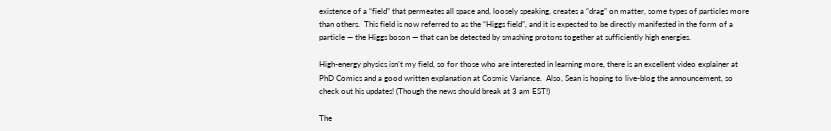existence of a “field” that permeates all space and, loosely speaking, creates a “drag” on matter, some types of particles more than others.  This field is now referred to as the “Higgs field”, and it is expected to be directly manifested in the form of a particle — the Higgs boson — that can be detected by smashing protons together at sufficiently high energies.

High-energy physics isn’t my field, so for those who are interested in learning more, there is an excellent video explainer at PhD Comics and a good written explanation at Cosmic Variance.  Also, Sean is hoping to live-blog the announcement, so check out his updates! (Though the news should break at 3 am EST!)

The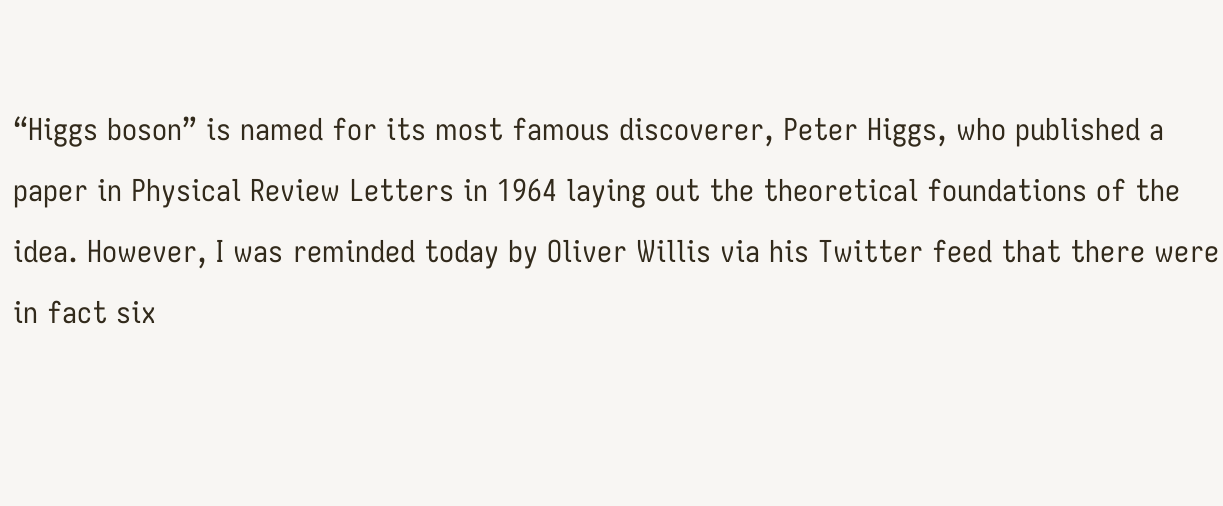“Higgs boson” is named for its most famous discoverer, Peter Higgs, who published a paper in Physical Review Letters in 1964 laying out the theoretical foundations of the idea. However, I was reminded today by Oliver Willis via his Twitter feed that there were in fact six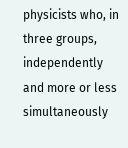physicists who, in three groups, independently and more or less simultaneously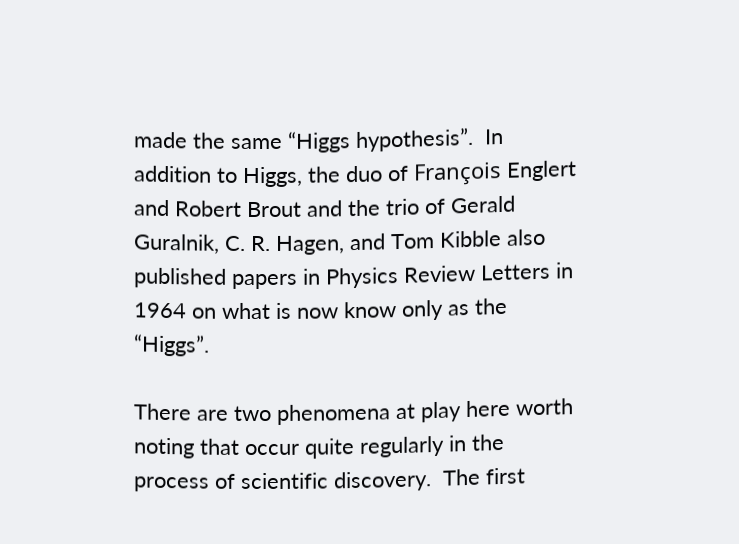made the same “Higgs hypothesis”.  In addition to Higgs, the duo of François Englert and Robert Brout and the trio of Gerald Guralnik, C. R. Hagen, and Tom Kibble also published papers in Physics Review Letters in 1964 on what is now know only as the “Higgs”.

There are two phenomena at play here worth noting that occur quite regularly in the process of scientific discovery.  The first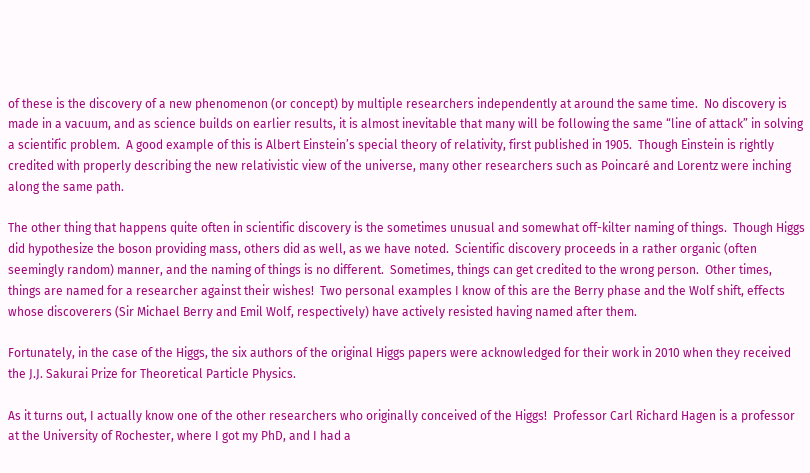of these is the discovery of a new phenomenon (or concept) by multiple researchers independently at around the same time.  No discovery is made in a vacuum, and as science builds on earlier results, it is almost inevitable that many will be following the same “line of attack” in solving a scientific problem.  A good example of this is Albert Einstein’s special theory of relativity, first published in 1905.  Though Einstein is rightly credited with properly describing the new relativistic view of the universe, many other researchers such as Poincaré and Lorentz were inching along the same path.

The other thing that happens quite often in scientific discovery is the sometimes unusual and somewhat off-kilter naming of things.  Though Higgs did hypothesize the boson providing mass, others did as well, as we have noted.  Scientific discovery proceeds in a rather organic (often seemingly random) manner, and the naming of things is no different.  Sometimes, things can get credited to the wrong person.  Other times, things are named for a researcher against their wishes!  Two personal examples I know of this are the Berry phase and the Wolf shift, effects whose discoverers (Sir Michael Berry and Emil Wolf, respectively) have actively resisted having named after them.

Fortunately, in the case of the Higgs, the six authors of the original Higgs papers were acknowledged for their work in 2010 when they received the J.J. Sakurai Prize for Theoretical Particle Physics.

As it turns out, I actually know one of the other researchers who originally conceived of the Higgs!  Professor Carl Richard Hagen is a professor at the University of Rochester, where I got my PhD, and I had a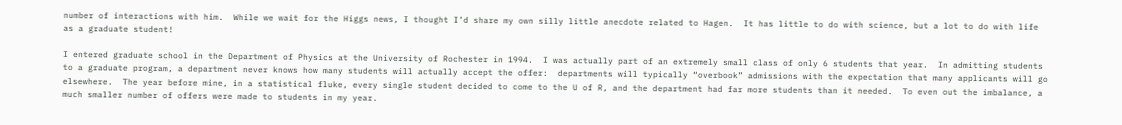number of interactions with him.  While we wait for the Higgs news, I thought I’d share my own silly little anecdote related to Hagen.  It has little to do with science, but a lot to do with life as a graduate student!

I entered graduate school in the Department of Physics at the University of Rochester in 1994.  I was actually part of an extremely small class of only 6 students that year.  In admitting students to a graduate program, a department never knows how many students will actually accept the offer:  departments will typically “overbook” admissions with the expectation that many applicants will go elsewhere.  The year before mine, in a statistical fluke, every single student decided to come to the U of R, and the department had far more students than it needed.  To even out the imbalance, a much smaller number of offers were made to students in my year.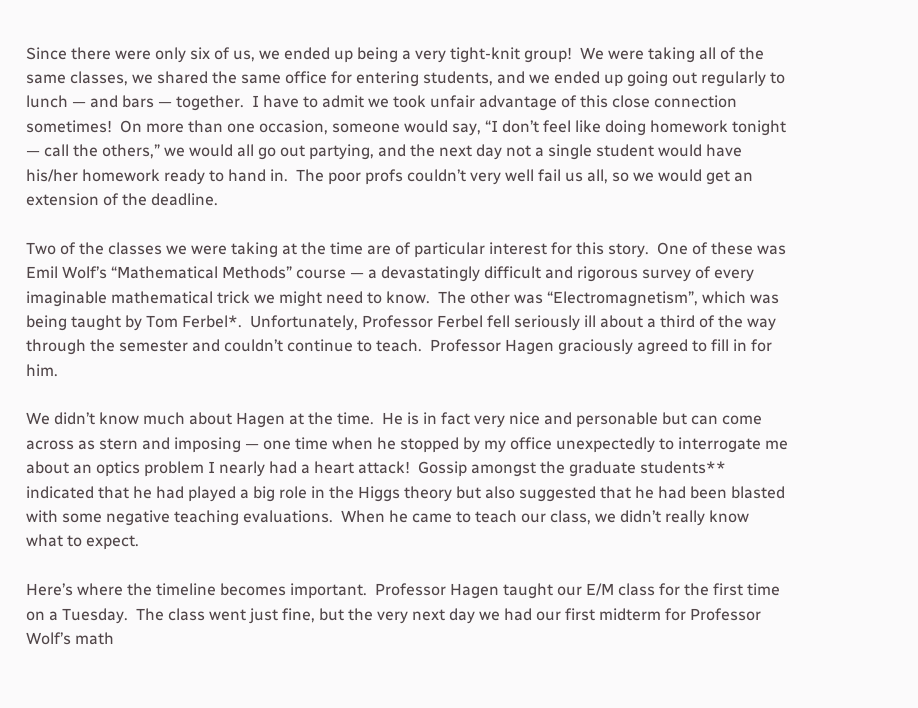Since there were only six of us, we ended up being a very tight-knit group!  We were taking all of the same classes, we shared the same office for entering students, and we ended up going out regularly to lunch — and bars — together.  I have to admit we took unfair advantage of this close connection sometimes!  On more than one occasion, someone would say, “I don’t feel like doing homework tonight — call the others,” we would all go out partying, and the next day not a single student would have his/her homework ready to hand in.  The poor profs couldn’t very well fail us all, so we would get an extension of the deadline.

Two of the classes we were taking at the time are of particular interest for this story.  One of these was Emil Wolf’s “Mathematical Methods” course — a devastatingly difficult and rigorous survey of every imaginable mathematical trick we might need to know.  The other was “Electromagnetism”, which was being taught by Tom Ferbel*.  Unfortunately, Professor Ferbel fell seriously ill about a third of the way through the semester and couldn’t continue to teach.  Professor Hagen graciously agreed to fill in for him.

We didn’t know much about Hagen at the time.  He is in fact very nice and personable but can come across as stern and imposing — one time when he stopped by my office unexpectedly to interrogate me about an optics problem I nearly had a heart attack!  Gossip amongst the graduate students** indicated that he had played a big role in the Higgs theory but also suggested that he had been blasted with some negative teaching evaluations.  When he came to teach our class, we didn’t really know what to expect.

Here’s where the timeline becomes important.  Professor Hagen taught our E/M class for the first time on a Tuesday.  The class went just fine, but the very next day we had our first midterm for Professor Wolf’s math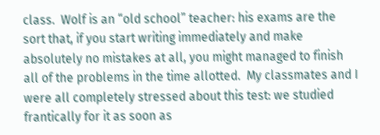class.  Wolf is an “old school” teacher: his exams are the sort that, if you start writing immediately and make absolutely no mistakes at all, you might managed to finish all of the problems in the time allotted.  My classmates and I were all completely stressed about this test: we studied frantically for it as soon as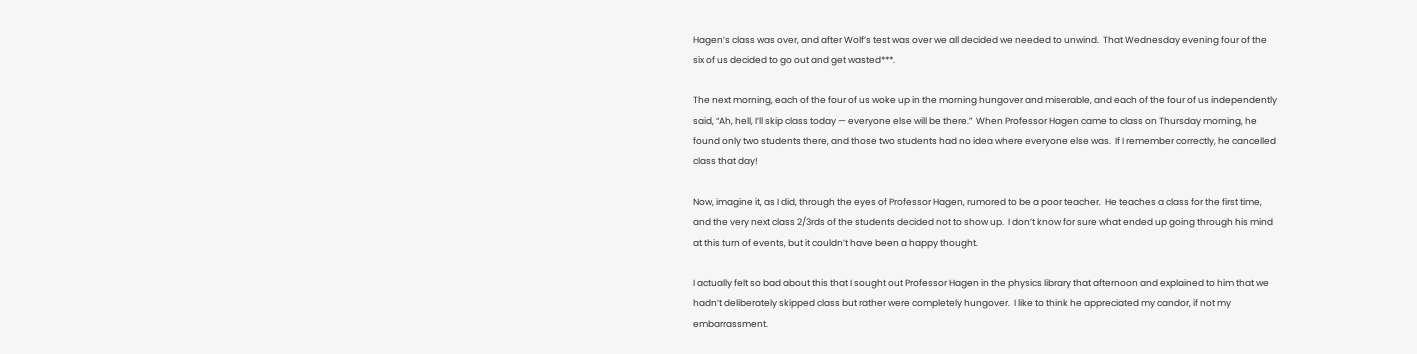Hagen’s class was over, and after Wolf’s test was over we all decided we needed to unwind.  That Wednesday evening four of the six of us decided to go out and get wasted***.

The next morning, each of the four of us woke up in the morning hungover and miserable, and each of the four of us independently said, “Ah, hell, I’ll skip class today — everyone else will be there.”  When Professor Hagen came to class on Thursday morning, he found only two students there, and those two students had no idea where everyone else was.  If I remember correctly, he cancelled class that day!

Now, imagine it, as I did, through the eyes of Professor Hagen, rumored to be a poor teacher.  He teaches a class for the first time, and the very next class 2/3rds of the students decided not to show up.  I don’t know for sure what ended up going through his mind at this turn of events, but it couldn’t have been a happy thought.

I actually felt so bad about this that I sought out Professor Hagen in the physics library that afternoon and explained to him that we hadn’t deliberately skipped class but rather were completely hungover.  I like to think he appreciated my candor, if not my embarrassment.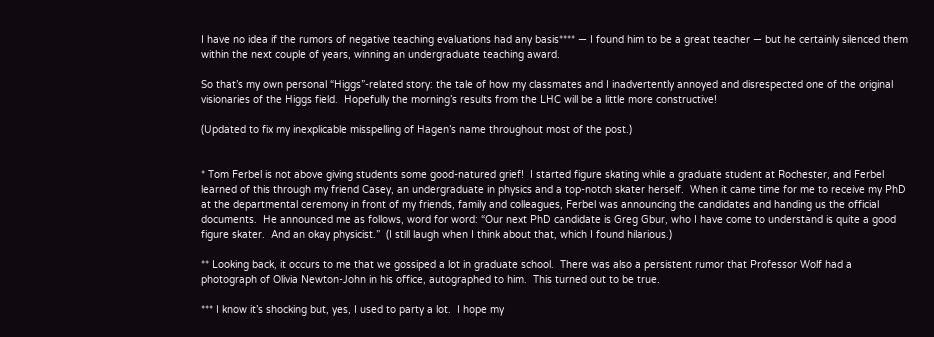I have no idea if the rumors of negative teaching evaluations had any basis**** — I found him to be a great teacher — but he certainly silenced them within the next couple of years, winning an undergraduate teaching award.

So that’s my own personal “Higgs”-related story: the tale of how my classmates and I inadvertently annoyed and disrespected one of the original visionaries of the Higgs field.  Hopefully the morning’s results from the LHC will be a little more constructive!

(Updated to fix my inexplicable misspelling of Hagen’s name throughout most of the post.)


* Tom Ferbel is not above giving students some good-natured grief!  I started figure skating while a graduate student at Rochester, and Ferbel learned of this through my friend Casey, an undergraduate in physics and a top-notch skater herself.  When it came time for me to receive my PhD at the departmental ceremony in front of my friends, family and colleagues, Ferbel was announcing the candidates and handing us the official documents.  He announced me as follows, word for word: “Our next PhD candidate is Greg Gbur, who I have come to understand is quite a good figure skater.  And an okay physicist.”  (I still laugh when I think about that, which I found hilarious.)

** Looking back, it occurs to me that we gossiped a lot in graduate school.  There was also a persistent rumor that Professor Wolf had a photograph of Olivia Newton-John in his office, autographed to him.  This turned out to be true.

*** I know it’s shocking but, yes, I used to party a lot.  I hope my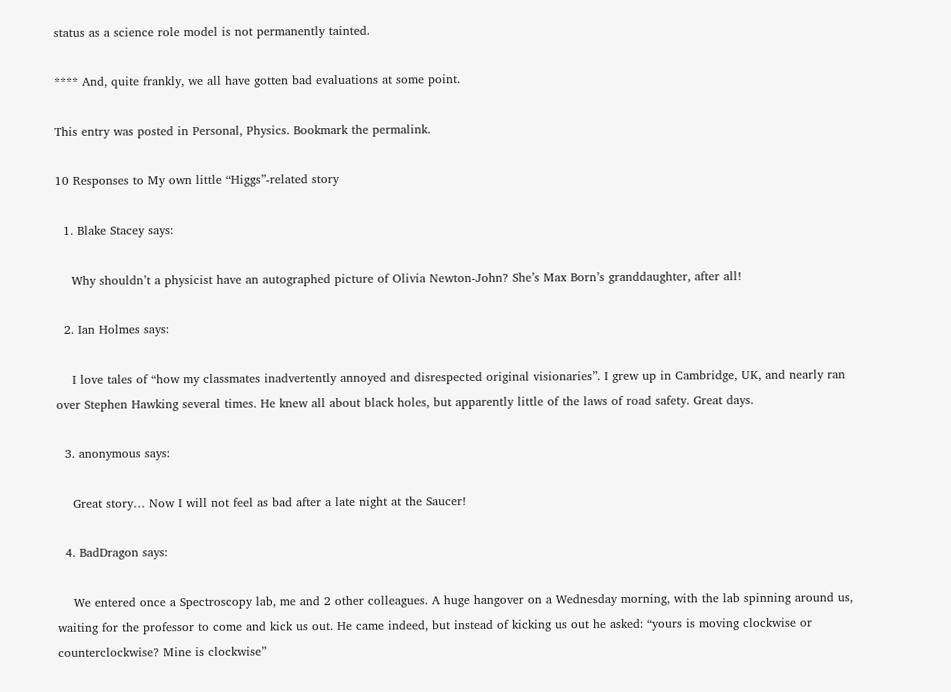status as a science role model is not permanently tainted.

**** And, quite frankly, we all have gotten bad evaluations at some point.

This entry was posted in Personal, Physics. Bookmark the permalink.

10 Responses to My own little “Higgs”-related story

  1. Blake Stacey says:

    Why shouldn’t a physicist have an autographed picture of Olivia Newton-John? She’s Max Born’s granddaughter, after all!

  2. Ian Holmes says:

    I love tales of “how my classmates inadvertently annoyed and disrespected original visionaries”. I grew up in Cambridge, UK, and nearly ran over Stephen Hawking several times. He knew all about black holes, but apparently little of the laws of road safety. Great days.

  3. anonymous says:

    Great story… Now I will not feel as bad after a late night at the Saucer!

  4. BadDragon says:

    We entered once a Spectroscopy lab, me and 2 other colleagues. A huge hangover on a Wednesday morning, with the lab spinning around us, waiting for the professor to come and kick us out. He came indeed, but instead of kicking us out he asked: “yours is moving clockwise or counterclockwise? Mine is clockwise”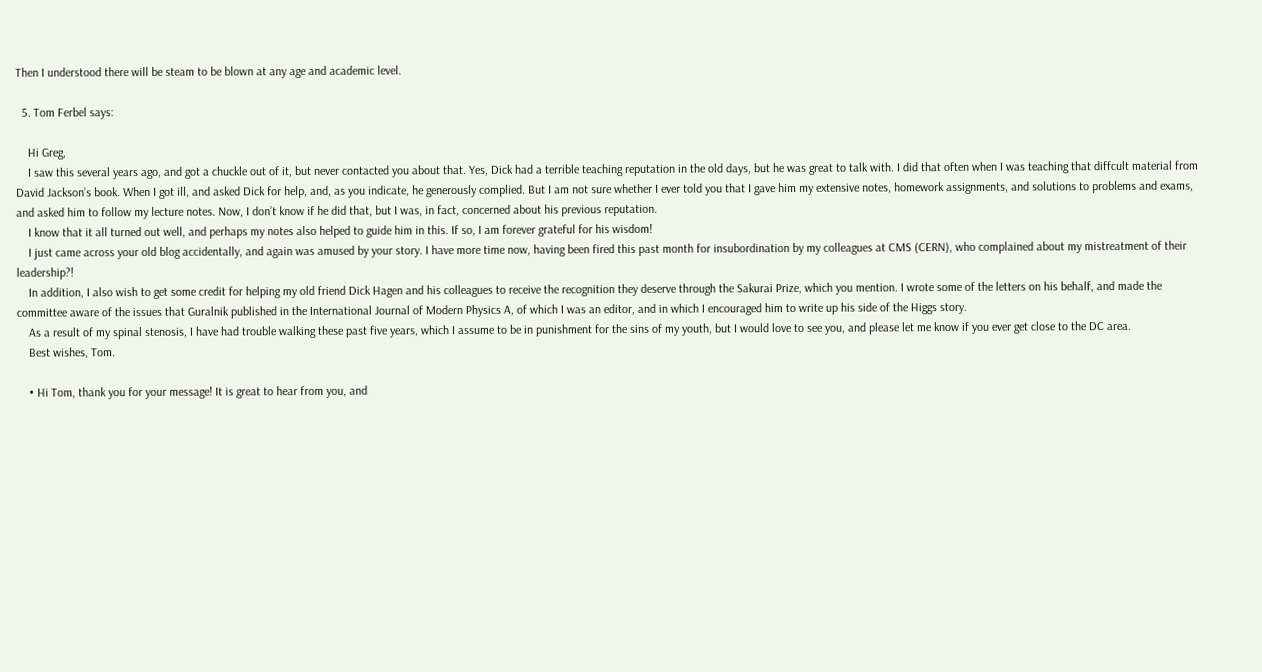Then I understood there will be steam to be blown at any age and academic level.

  5. Tom Ferbel says:

    Hi Greg,
    I saw this several years ago, and got a chuckle out of it, but never contacted you about that. Yes, Dick had a terrible teaching reputation in the old days, but he was great to talk with. I did that often when I was teaching that diffcult material from David Jackson’s book. When I got ill, and asked Dick for help, and, as you indicate, he generously complied. But I am not sure whether I ever told you that I gave him my extensive notes, homework assignments, and solutions to problems and exams, and asked him to follow my lecture notes. Now, I don’t know if he did that, but I was, in fact, concerned about his previous reputation.
    I know that it all turned out well, and perhaps my notes also helped to guide him in this. If so, I am forever grateful for his wisdom!
    I just came across your old blog accidentally, and again was amused by your story. I have more time now, having been fired this past month for insubordination by my colleagues at CMS (CERN), who complained about my mistreatment of their leadership?!
    In addition, I also wish to get some credit for helping my old friend Dick Hagen and his colleagues to receive the recognition they deserve through the Sakurai Prize, which you mention. I wrote some of the letters on his behalf, and made the committee aware of the issues that Guralnik published in the International Journal of Modern Physics A, of which I was an editor, and in which I encouraged him to write up his side of the Higgs story.
    As a result of my spinal stenosis, I have had trouble walking these past five years, which I assume to be in punishment for the sins of my youth, but I would love to see you, and please let me know if you ever get close to the DC area.
    Best wishes, Tom.

    • Hi Tom, thank you for your message! It is great to hear from you, and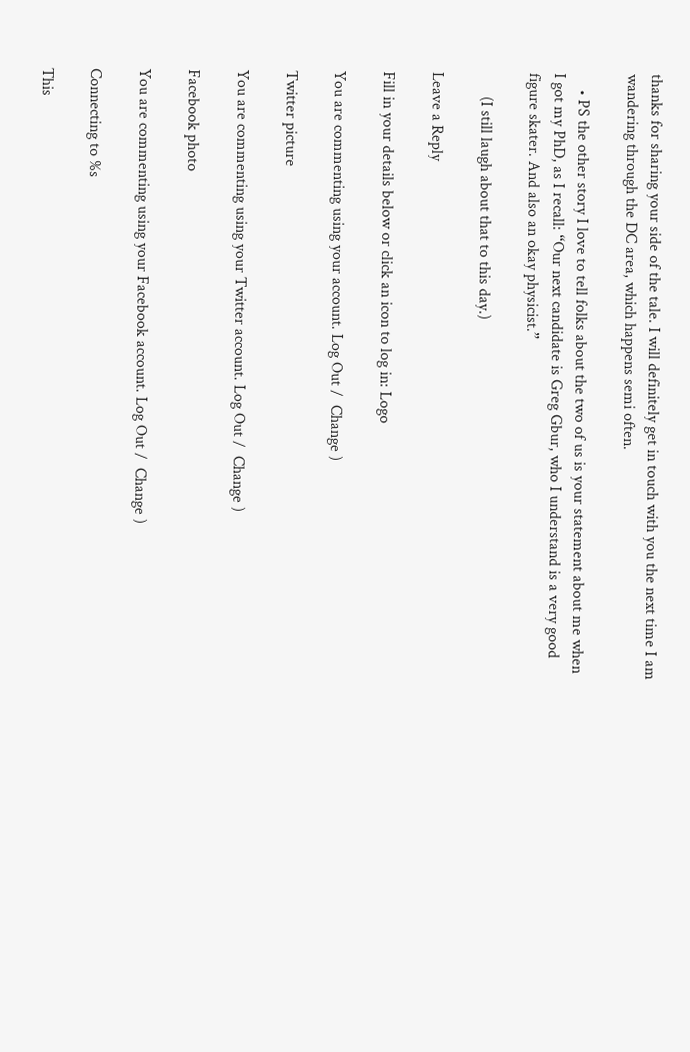thanks for sharing your side of the tale. I will definitely get in touch with you the next time I am wandering through the DC area, which happens semi often.

    • PS the other story I love to tell folks about the two of us is your statement about me when I got my PhD, as I recall: “Our next candidate is Greg Gbur, who I understand is a very good figure skater. And also an okay physicist.”

      (I still laugh about that to this day.)

Leave a Reply

Fill in your details below or click an icon to log in: Logo

You are commenting using your account. Log Out /  Change )

Twitter picture

You are commenting using your Twitter account. Log Out /  Change )

Facebook photo

You are commenting using your Facebook account. Log Out /  Change )

Connecting to %s

This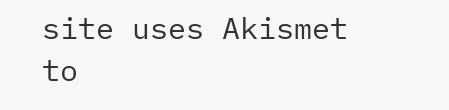site uses Akismet to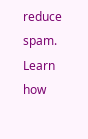reduce spam. Learn how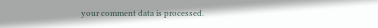your comment data is processed.